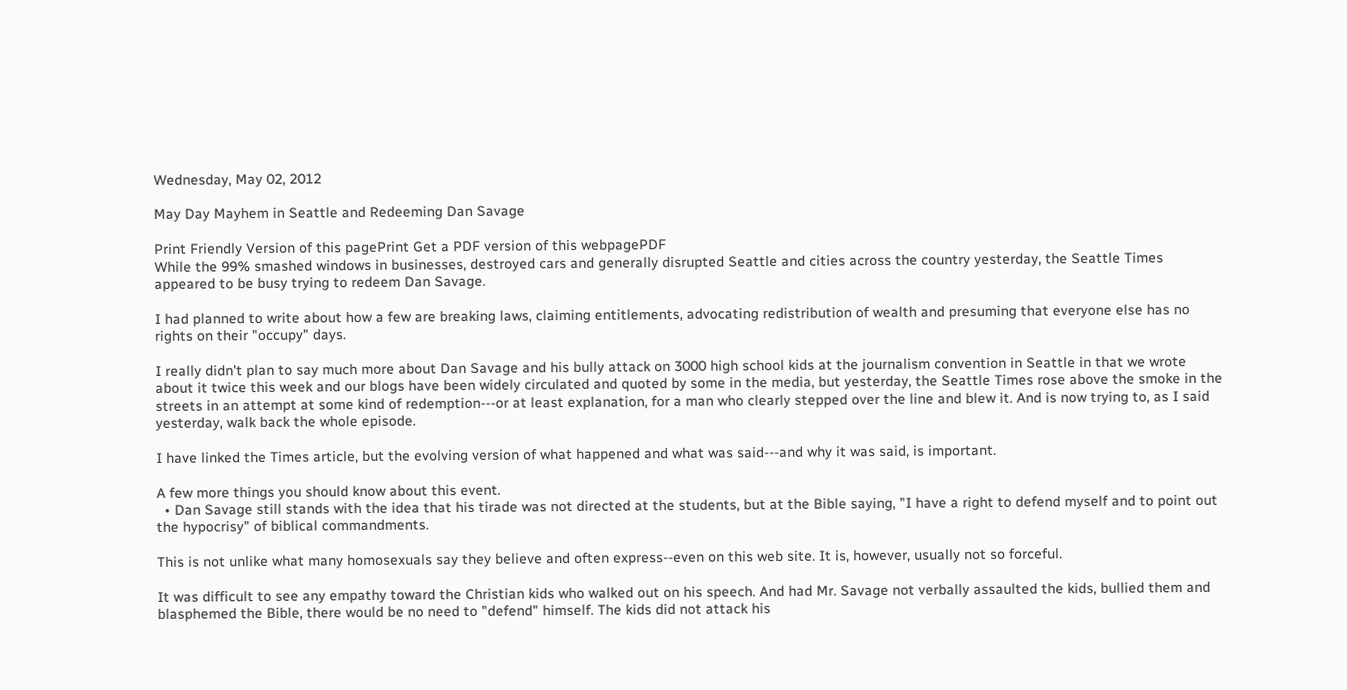Wednesday, May 02, 2012

May Day Mayhem in Seattle and Redeeming Dan Savage

Print Friendly Version of this pagePrint Get a PDF version of this webpagePDF
While the 99% smashed windows in businesses, destroyed cars and generally disrupted Seattle and cities across the country yesterday, the Seattle Times appeared to be busy trying to redeem Dan Savage.

I had planned to write about how a few are breaking laws, claiming entitlements, advocating redistribution of wealth and presuming that everyone else has no rights on their "occupy" days.

I really didn't plan to say much more about Dan Savage and his bully attack on 3000 high school kids at the journalism convention in Seattle in that we wrote about it twice this week and our blogs have been widely circulated and quoted by some in the media, but yesterday, the Seattle Times rose above the smoke in the streets in an attempt at some kind of redemption---or at least explanation, for a man who clearly stepped over the line and blew it. And is now trying to, as I said yesterday, walk back the whole episode.

I have linked the Times article, but the evolving version of what happened and what was said---and why it was said, is important.

A few more things you should know about this event.
  • Dan Savage still stands with the idea that his tirade was not directed at the students, but at the Bible saying, "I have a right to defend myself and to point out the hypocrisy" of biblical commandments.

This is not unlike what many homosexuals say they believe and often express--even on this web site. It is, however, usually not so forceful.

It was difficult to see any empathy toward the Christian kids who walked out on his speech. And had Mr. Savage not verbally assaulted the kids, bullied them and blasphemed the Bible, there would be no need to "defend" himself. The kids did not attack his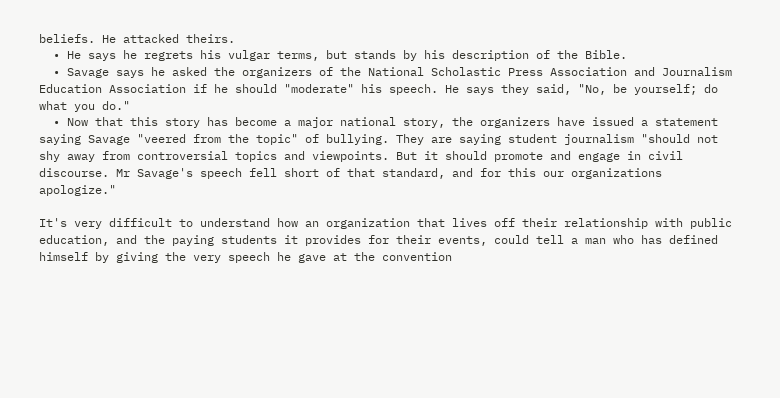beliefs. He attacked theirs.
  • He says he regrets his vulgar terms, but stands by his description of the Bible.
  • Savage says he asked the organizers of the National Scholastic Press Association and Journalism Education Association if he should "moderate" his speech. He says they said, "No, be yourself; do what you do."
  • Now that this story has become a major national story, the organizers have issued a statement saying Savage "veered from the topic" of bullying. They are saying student journalism "should not shy away from controversial topics and viewpoints. But it should promote and engage in civil discourse. Mr Savage's speech fell short of that standard, and for this our organizations apologize."

It's very difficult to understand how an organization that lives off their relationship with public education, and the paying students it provides for their events, could tell a man who has defined himself by giving the very speech he gave at the convention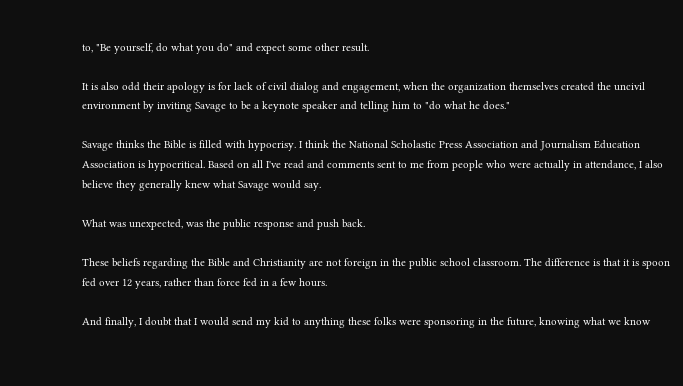to, "Be yourself, do what you do" and expect some other result.

It is also odd their apology is for lack of civil dialog and engagement, when the organization themselves created the uncivil environment by inviting Savage to be a keynote speaker and telling him to "do what he does."

Savage thinks the Bible is filled with hypocrisy. I think the National Scholastic Press Association and Journalism Education Association is hypocritical. Based on all I've read and comments sent to me from people who were actually in attendance, I also believe they generally knew what Savage would say.

What was unexpected, was the public response and push back.

These beliefs regarding the Bible and Christianity are not foreign in the public school classroom. The difference is that it is spoon fed over 12 years, rather than force fed in a few hours.

And finally, I doubt that I would send my kid to anything these folks were sponsoring in the future, knowing what we know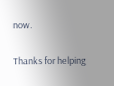now.

Thanks for helping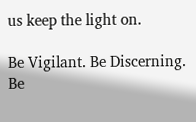us keep the light on.

Be Vigilant. Be Discerning. Be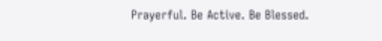Prayerful. Be Active. Be Blessed.